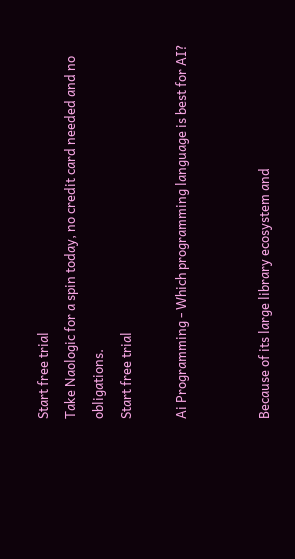Start free trial
Take Naologic for a spin today, no credit card needed and no obligations.
Start free trial

Ai Programming - Which programming language is best for AI?


Because of its large library ecosystem and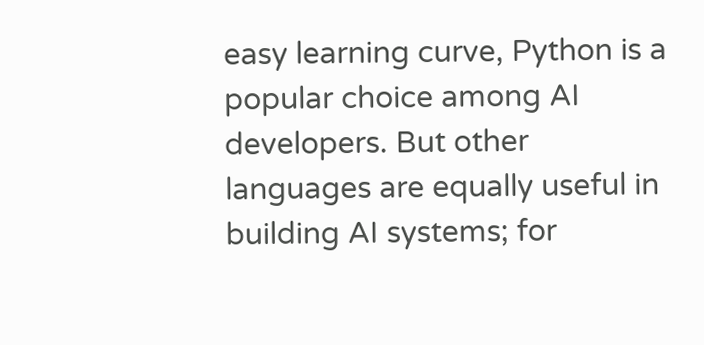easy learning curve, Python is a popular choice among AI developers. But other languages are equally useful in building AI systems; for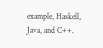example, Haskell, Java, and C++.